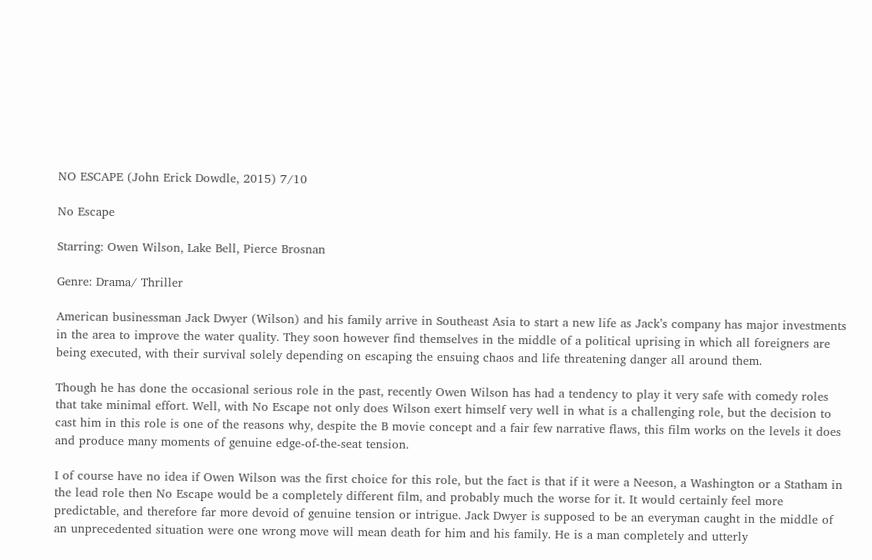NO ESCAPE (John Erick Dowdle, 2015) 7/10

No Escape

Starring: Owen Wilson, Lake Bell, Pierce Brosnan

Genre: Drama/ Thriller

American businessman Jack Dwyer (Wilson) and his family arrive in Southeast Asia to start a new life as Jack’s company has major investments in the area to improve the water quality. They soon however find themselves in the middle of a political uprising in which all foreigners are being executed, with their survival solely depending on escaping the ensuing chaos and life threatening danger all around them.

Though he has done the occasional serious role in the past, recently Owen Wilson has had a tendency to play it very safe with comedy roles that take minimal effort. Well, with No Escape not only does Wilson exert himself very well in what is a challenging role, but the decision to cast him in this role is one of the reasons why, despite the B movie concept and a fair few narrative flaws, this film works on the levels it does and produce many moments of genuine edge-of-the-seat tension.

I of course have no idea if Owen Wilson was the first choice for this role, but the fact is that if it were a Neeson, a Washington or a Statham in the lead role then No Escape would be a completely different film, and probably much the worse for it. It would certainly feel more predictable, and therefore far more devoid of genuine tension or intrigue. Jack Dwyer is supposed to be an everyman caught in the middle of an unprecedented situation were one wrong move will mean death for him and his family. He is a man completely and utterly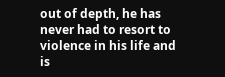out of depth, he has never had to resort to violence in his life and is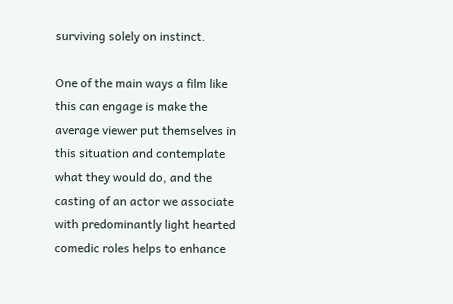surviving solely on instinct.

One of the main ways a film like this can engage is make the average viewer put themselves in this situation and contemplate what they would do, and the casting of an actor we associate with predominantly light hearted comedic roles helps to enhance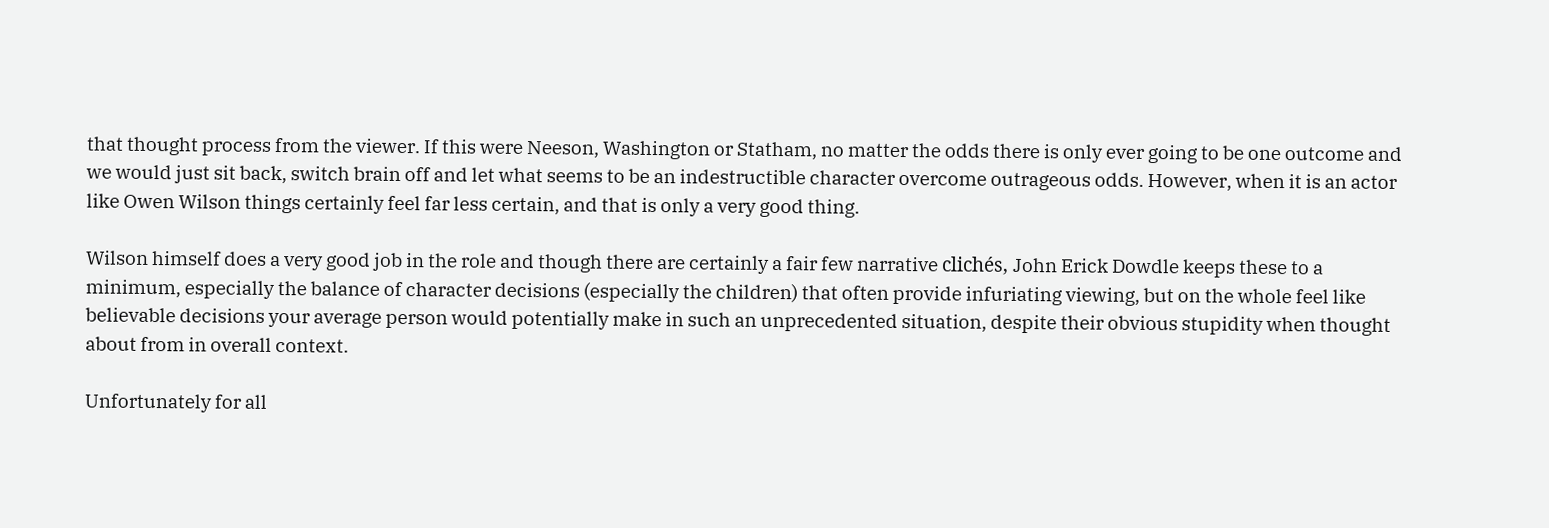that thought process from the viewer. If this were Neeson, Washington or Statham, no matter the odds there is only ever going to be one outcome and we would just sit back, switch brain off and let what seems to be an indestructible character overcome outrageous odds. However, when it is an actor like Owen Wilson things certainly feel far less certain, and that is only a very good thing.

Wilson himself does a very good job in the role and though there are certainly a fair few narrative clichés, John Erick Dowdle keeps these to a minimum, especially the balance of character decisions (especially the children) that often provide infuriating viewing, but on the whole feel like believable decisions your average person would potentially make in such an unprecedented situation, despite their obvious stupidity when thought about from in overall context.

Unfortunately for all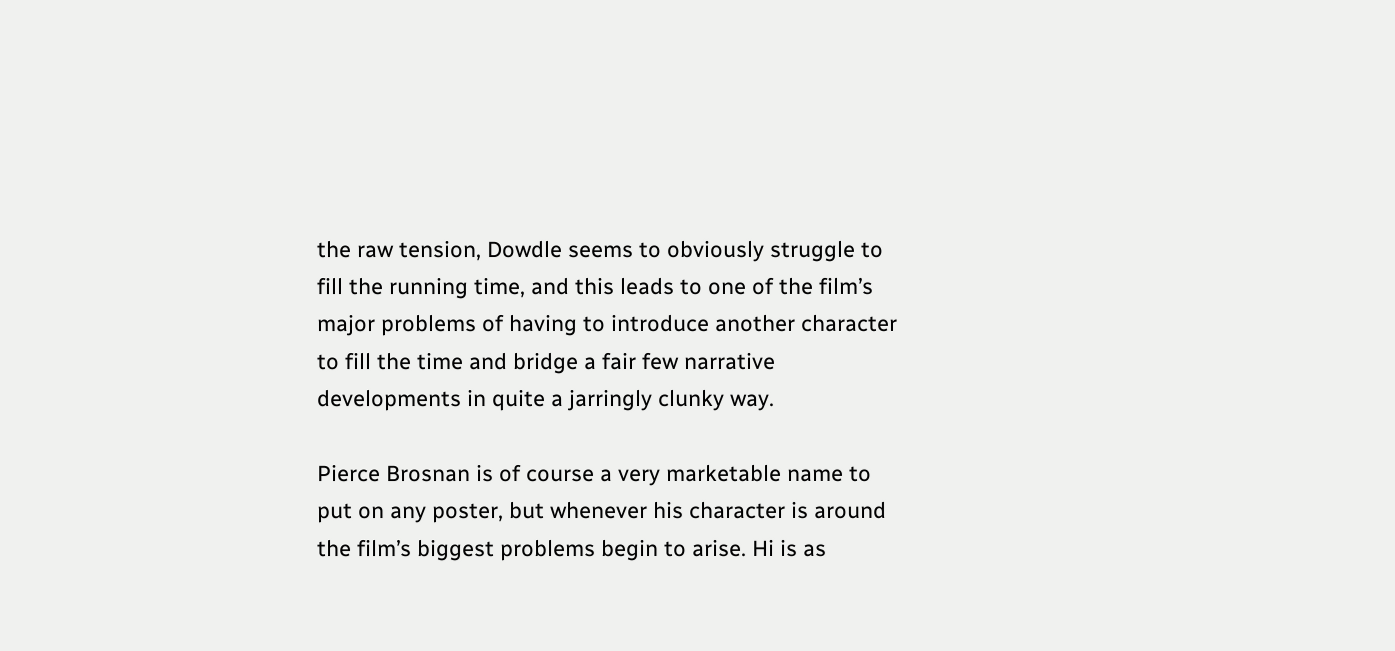the raw tension, Dowdle seems to obviously struggle to fill the running time, and this leads to one of the film’s major problems of having to introduce another character to fill the time and bridge a fair few narrative developments in quite a jarringly clunky way.

Pierce Brosnan is of course a very marketable name to put on any poster, but whenever his character is around the film’s biggest problems begin to arise. Hi is as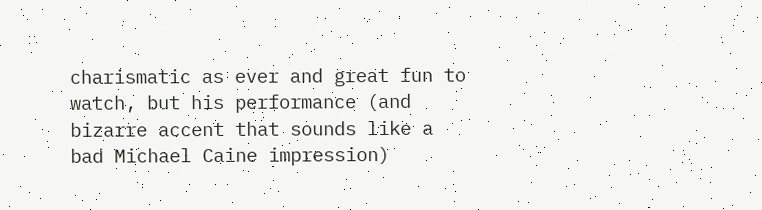charismatic as ever and great fun to watch, but his performance (and bizarre accent that sounds like a bad Michael Caine impression)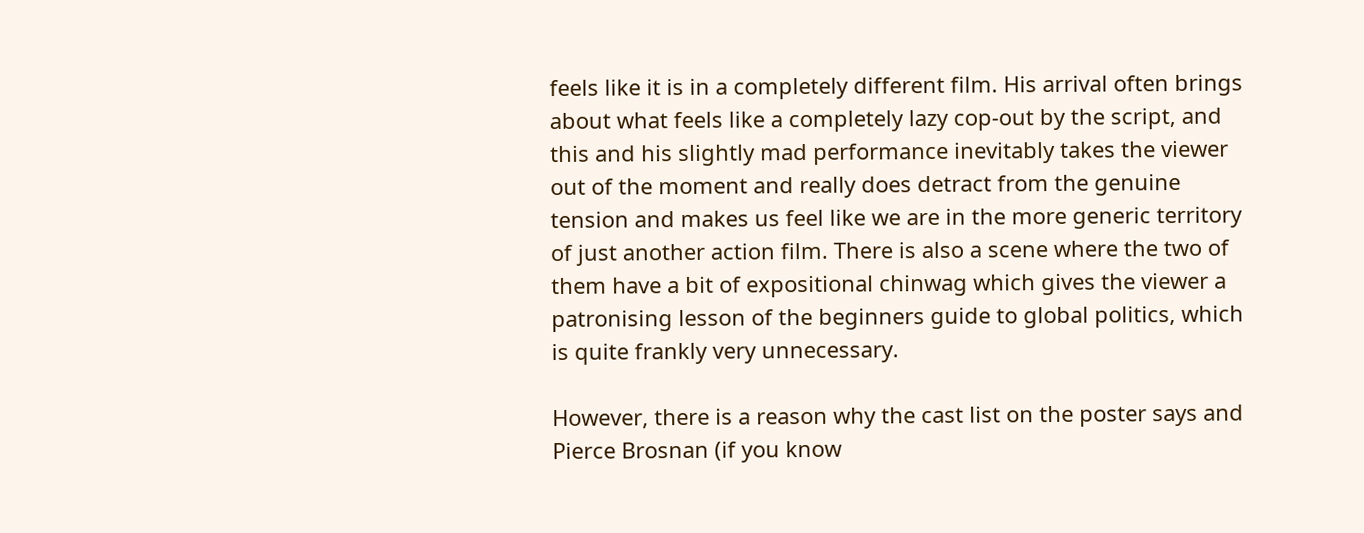feels like it is in a completely different film. His arrival often brings about what feels like a completely lazy cop-out by the script, and this and his slightly mad performance inevitably takes the viewer out of the moment and really does detract from the genuine tension and makes us feel like we are in the more generic territory of just another action film. There is also a scene where the two of them have a bit of expositional chinwag which gives the viewer a patronising lesson of the beginners guide to global politics, which is quite frankly very unnecessary.

However, there is a reason why the cast list on the poster says and Pierce Brosnan (if you know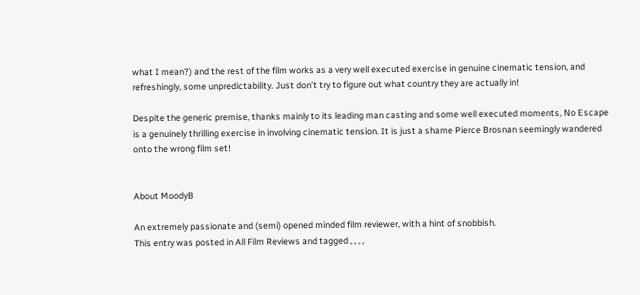what I mean?) and the rest of the film works as a very well executed exercise in genuine cinematic tension, and refreshingly, some unpredictability. Just don’t try to figure out what country they are actually in!

Despite the generic premise, thanks mainly to its leading man casting and some well executed moments, No Escape is a genuinely thrilling exercise in involving cinematic tension. It is just a shame Pierce Brosnan seemingly wandered onto the wrong film set!


About MoodyB

An extremely passionate and (semi) opened minded film reviewer, with a hint of snobbish.
This entry was posted in All Film Reviews and tagged , , , ,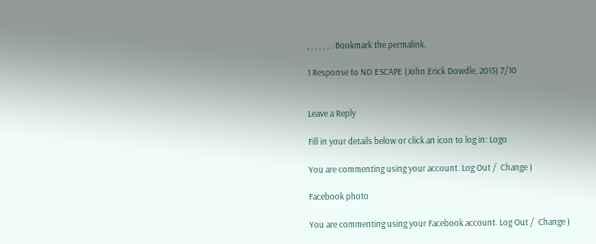, , , , , , . Bookmark the permalink.

1 Response to NO ESCAPE (John Erick Dowdle, 2015) 7/10


Leave a Reply

Fill in your details below or click an icon to log in: Logo

You are commenting using your account. Log Out /  Change )

Facebook photo

You are commenting using your Facebook account. Log Out /  Change )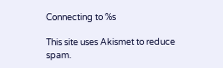Connecting to %s

This site uses Akismet to reduce spam.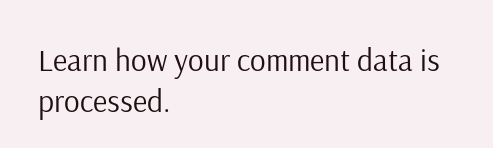Learn how your comment data is processed.